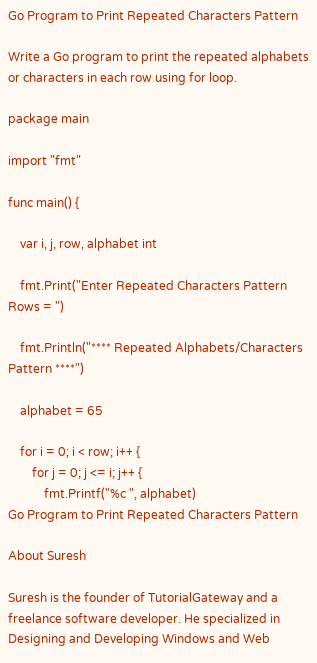Go Program to Print Repeated Characters Pattern

Write a Go program to print the repeated alphabets or characters in each row using for loop.

package main

import "fmt"

func main() {

    var i, j, row, alphabet int

    fmt.Print("Enter Repeated Characters Pattern Rows = ")

    fmt.Println("**** Repeated Alphabets/Characters Pattern ****")

    alphabet = 65

    for i = 0; i < row; i++ {
        for j = 0; j <= i; j++ {
            fmt.Printf("%c ", alphabet)
Go Program to Print Repeated Characters Pattern

About Suresh

Suresh is the founder of TutorialGateway and a freelance software developer. He specialized in Designing and Developing Windows and Web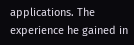applications. The experience he gained in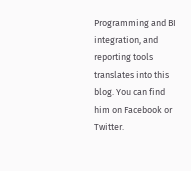Programming and BI integration, and reporting tools translates into this blog. You can find him on Facebook or Twitter.